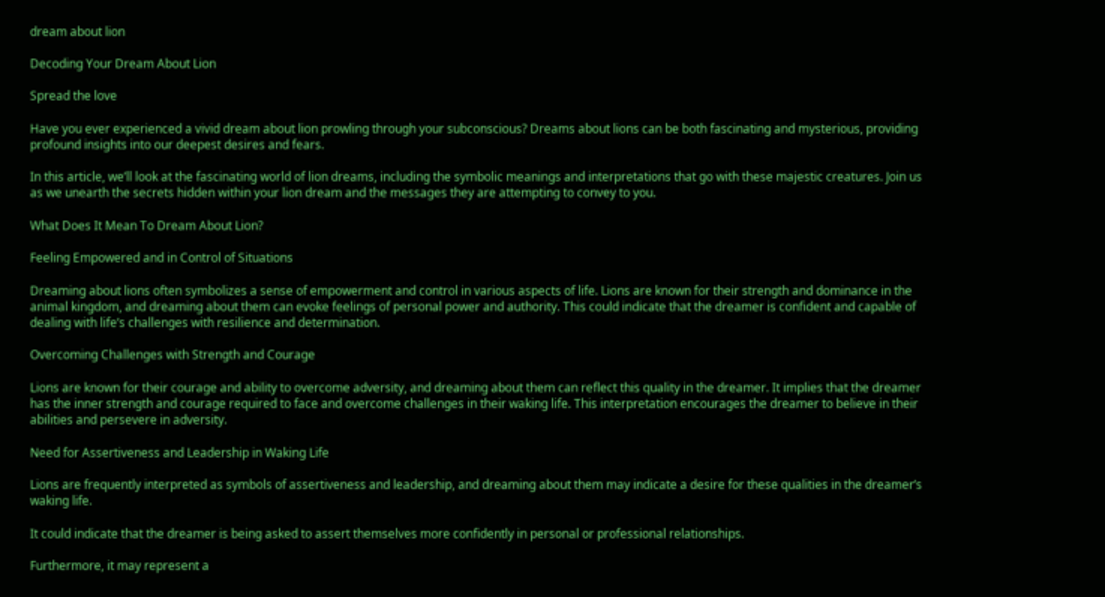dream about lion

Decoding Your Dream About Lion

Spread the love

Have you ever experienced a vivid dream about lion prowling through your subconscious? Dreams about lions can be both fascinating and mysterious, providing profound insights into our deepest desires and fears.

In this article, we’ll look at the fascinating world of lion dreams, including the symbolic meanings and interpretations that go with these majestic creatures. Join us as we unearth the secrets hidden within your lion dream and the messages they are attempting to convey to you.

What Does It Mean To Dream About Lion?

Feeling Empowered and in Control of Situations

Dreaming about lions often symbolizes a sense of empowerment and control in various aspects of life. Lions are known for their strength and dominance in the animal kingdom, and dreaming about them can evoke feelings of personal power and authority. This could indicate that the dreamer is confident and capable of dealing with life’s challenges with resilience and determination.

Overcoming Challenges with Strength and Courage

Lions are known for their courage and ability to overcome adversity, and dreaming about them can reflect this quality in the dreamer. It implies that the dreamer has the inner strength and courage required to face and overcome challenges in their waking life. This interpretation encourages the dreamer to believe in their abilities and persevere in adversity.

Need for Assertiveness and Leadership in Waking Life

Lions are frequently interpreted as symbols of assertiveness and leadership, and dreaming about them may indicate a desire for these qualities in the dreamer’s waking life.

It could indicate that the dreamer is being asked to assert themselves more confidently in personal or professional relationships.

Furthermore, it may represent a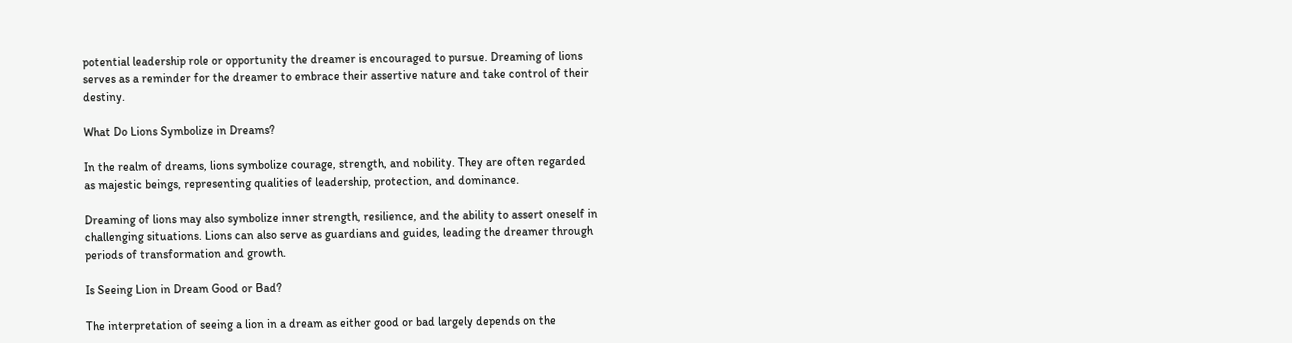potential leadership role or opportunity the dreamer is encouraged to pursue. Dreaming of lions serves as a reminder for the dreamer to embrace their assertive nature and take control of their destiny.

What Do Lions Symbolize in Dreams?

In the realm of dreams, lions symbolize courage, strength, and nobility. They are often regarded as majestic beings, representing qualities of leadership, protection, and dominance.

Dreaming of lions may also symbolize inner strength, resilience, and the ability to assert oneself in challenging situations. Lions can also serve as guardians and guides, leading the dreamer through periods of transformation and growth.

Is Seeing Lion in Dream Good or Bad?

The interpretation of seeing a lion in a dream as either good or bad largely depends on the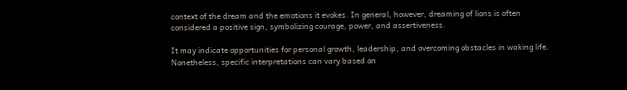context of the dream and the emotions it evokes. In general, however, dreaming of lions is often considered a positive sign, symbolizing courage, power, and assertiveness.

It may indicate opportunities for personal growth, leadership, and overcoming obstacles in waking life. Nonetheless, specific interpretations can vary based on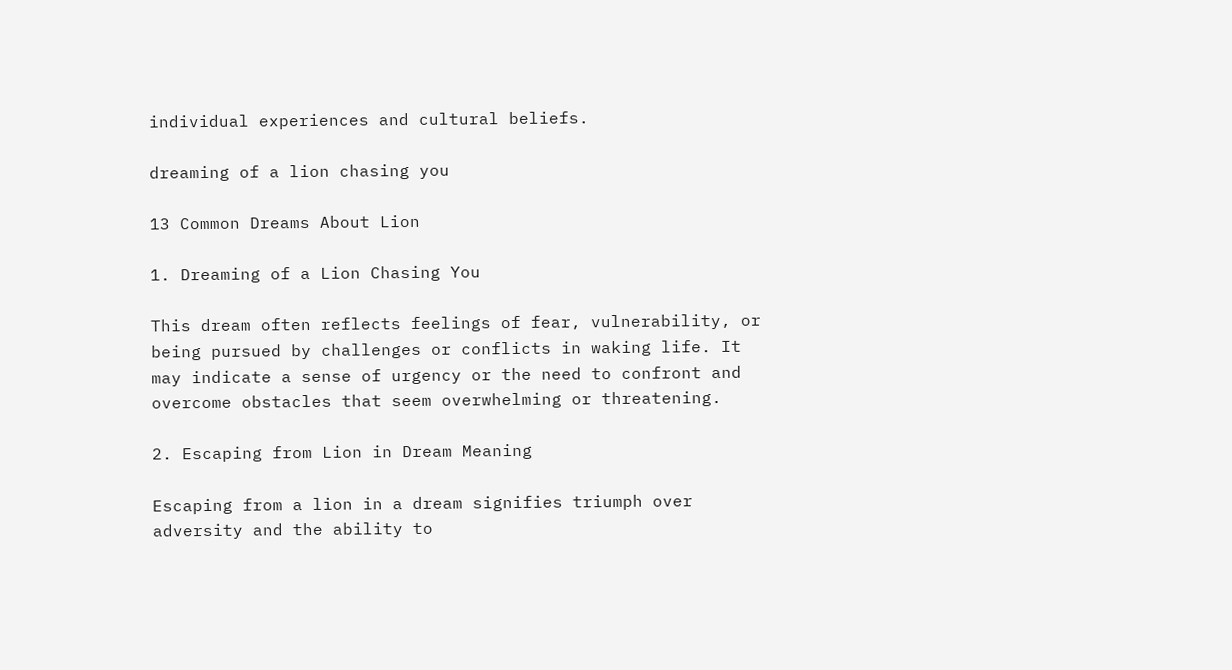individual experiences and cultural beliefs.

dreaming of a lion chasing you

13 Common Dreams About Lion

1. Dreaming of a Lion Chasing You

This dream often reflects feelings of fear, vulnerability, or being pursued by challenges or conflicts in waking life. It may indicate a sense of urgency or the need to confront and overcome obstacles that seem overwhelming or threatening.

2. Escaping from Lion in Dream Meaning

Escaping from a lion in a dream signifies triumph over adversity and the ability to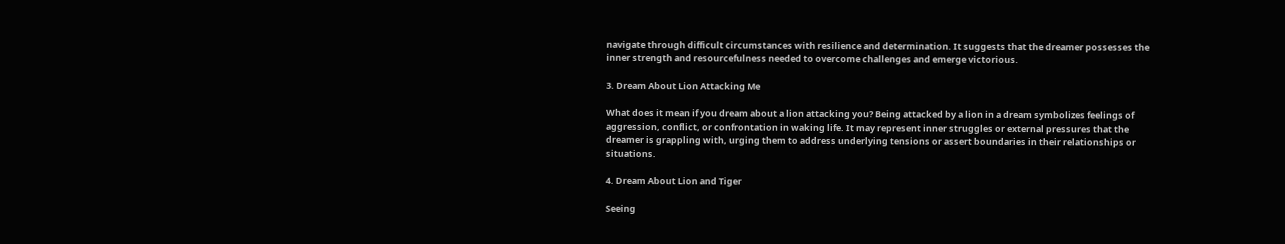navigate through difficult circumstances with resilience and determination. It suggests that the dreamer possesses the inner strength and resourcefulness needed to overcome challenges and emerge victorious.

3. Dream About Lion Attacking Me

What does it mean if you dream about a lion attacking you? Being attacked by a lion in a dream symbolizes feelings of aggression, conflict, or confrontation in waking life. It may represent inner struggles or external pressures that the dreamer is grappling with, urging them to address underlying tensions or assert boundaries in their relationships or situations.

4. Dream About Lion and Tiger

Seeing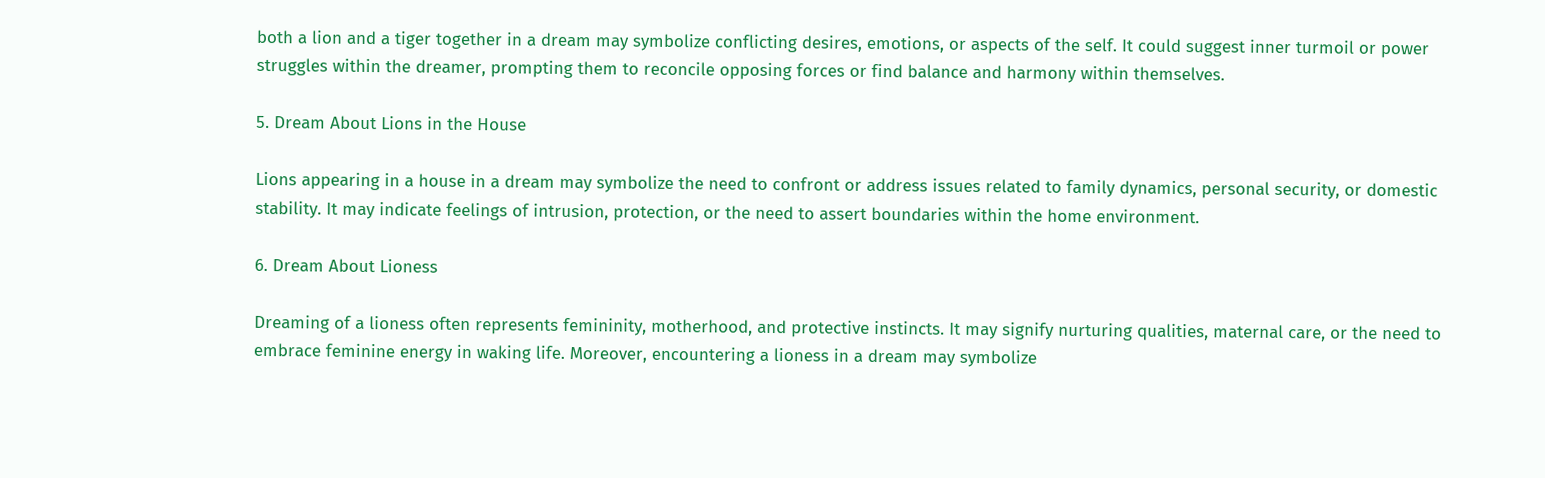both a lion and a tiger together in a dream may symbolize conflicting desires, emotions, or aspects of the self. It could suggest inner turmoil or power struggles within the dreamer, prompting them to reconcile opposing forces or find balance and harmony within themselves.

5. Dream About Lions in the House

Lions appearing in a house in a dream may symbolize the need to confront or address issues related to family dynamics, personal security, or domestic stability. It may indicate feelings of intrusion, protection, or the need to assert boundaries within the home environment.

6. Dream About Lioness

Dreaming of a lioness often represents femininity, motherhood, and protective instincts. It may signify nurturing qualities, maternal care, or the need to embrace feminine energy in waking life. Moreover, encountering a lioness in a dream may symbolize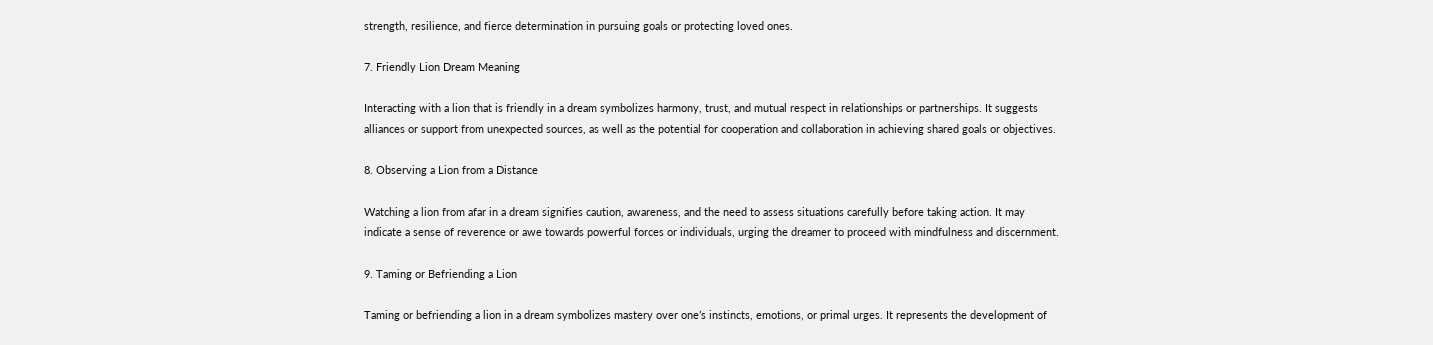strength, resilience, and fierce determination in pursuing goals or protecting loved ones.

7. Friendly Lion Dream Meaning

Interacting with a lion that is friendly in a dream symbolizes harmony, trust, and mutual respect in relationships or partnerships. It suggests alliances or support from unexpected sources, as well as the potential for cooperation and collaboration in achieving shared goals or objectives.

8. Observing a Lion from a Distance

Watching a lion from afar in a dream signifies caution, awareness, and the need to assess situations carefully before taking action. It may indicate a sense of reverence or awe towards powerful forces or individuals, urging the dreamer to proceed with mindfulness and discernment.

9. Taming or Befriending a Lion

Taming or befriending a lion in a dream symbolizes mastery over one’s instincts, emotions, or primal urges. It represents the development of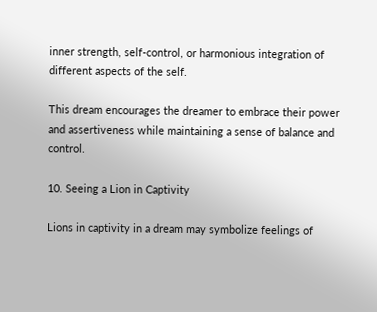inner strength, self-control, or harmonious integration of different aspects of the self.

This dream encourages the dreamer to embrace their power and assertiveness while maintaining a sense of balance and control.

10. Seeing a Lion in Captivity

Lions in captivity in a dream may symbolize feelings of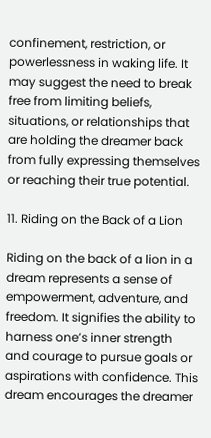confinement, restriction, or powerlessness in waking life. It may suggest the need to break free from limiting beliefs, situations, or relationships that are holding the dreamer back from fully expressing themselves or reaching their true potential.

11. Riding on the Back of a Lion

Riding on the back of a lion in a dream represents a sense of empowerment, adventure, and freedom. It signifies the ability to harness one’s inner strength and courage to pursue goals or aspirations with confidence. This dream encourages the dreamer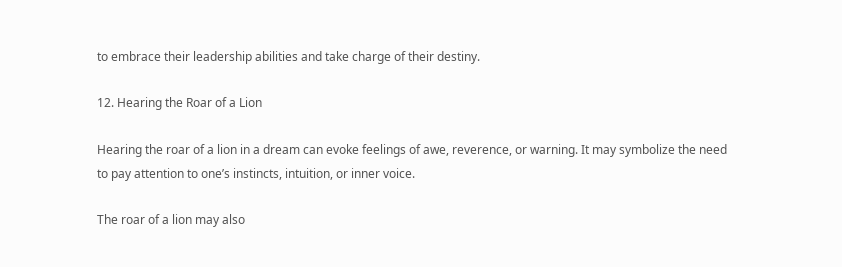to embrace their leadership abilities and take charge of their destiny.

12. Hearing the Roar of a Lion

Hearing the roar of a lion in a dream can evoke feelings of awe, reverence, or warning. It may symbolize the need to pay attention to one’s instincts, intuition, or inner voice.

The roar of a lion may also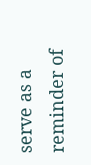serve as a reminder of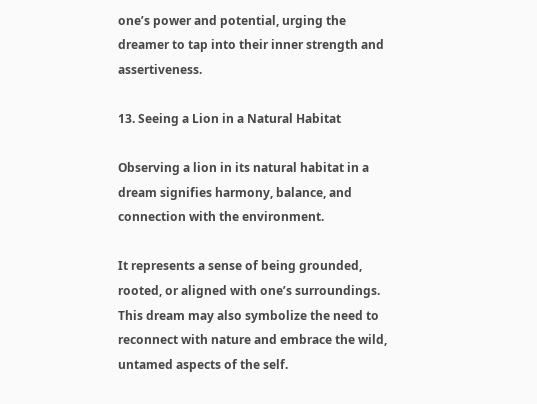one’s power and potential, urging the dreamer to tap into their inner strength and assertiveness.

13. Seeing a Lion in a Natural Habitat

Observing a lion in its natural habitat in a dream signifies harmony, balance, and connection with the environment.

It represents a sense of being grounded, rooted, or aligned with one’s surroundings. This dream may also symbolize the need to reconnect with nature and embrace the wild, untamed aspects of the self.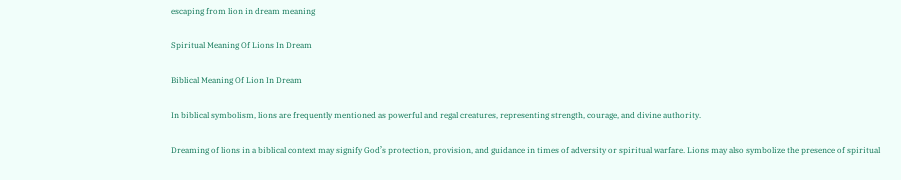escaping from lion in dream meaning

Spiritual Meaning Of Lions In Dream

Biblical Meaning Of Lion In Dream

In biblical symbolism, lions are frequently mentioned as powerful and regal creatures, representing strength, courage, and divine authority.

Dreaming of lions in a biblical context may signify God’s protection, provision, and guidance in times of adversity or spiritual warfare. Lions may also symbolize the presence of spiritual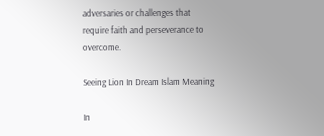adversaries or challenges that require faith and perseverance to overcome.

Seeing Lion In Dream Islam Meaning

In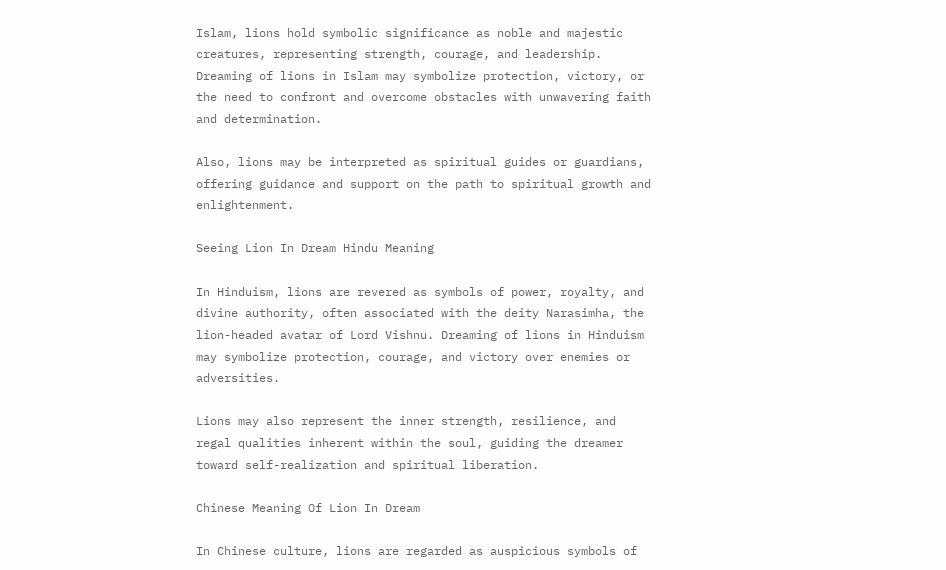Islam, lions hold symbolic significance as noble and majestic creatures, representing strength, courage, and leadership. Dreaming of lions in Islam may symbolize protection, victory, or the need to confront and overcome obstacles with unwavering faith and determination.

Also, lions may be interpreted as spiritual guides or guardians, offering guidance and support on the path to spiritual growth and enlightenment.

Seeing Lion In Dream Hindu Meaning

In Hinduism, lions are revered as symbols of power, royalty, and divine authority, often associated with the deity Narasimha, the lion-headed avatar of Lord Vishnu. Dreaming of lions in Hinduism may symbolize protection, courage, and victory over enemies or adversities.

Lions may also represent the inner strength, resilience, and regal qualities inherent within the soul, guiding the dreamer toward self-realization and spiritual liberation.

Chinese Meaning Of Lion In Dream

In Chinese culture, lions are regarded as auspicious symbols of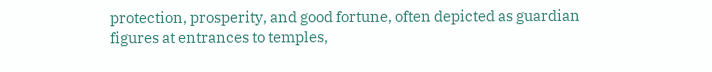protection, prosperity, and good fortune, often depicted as guardian figures at entrances to temples,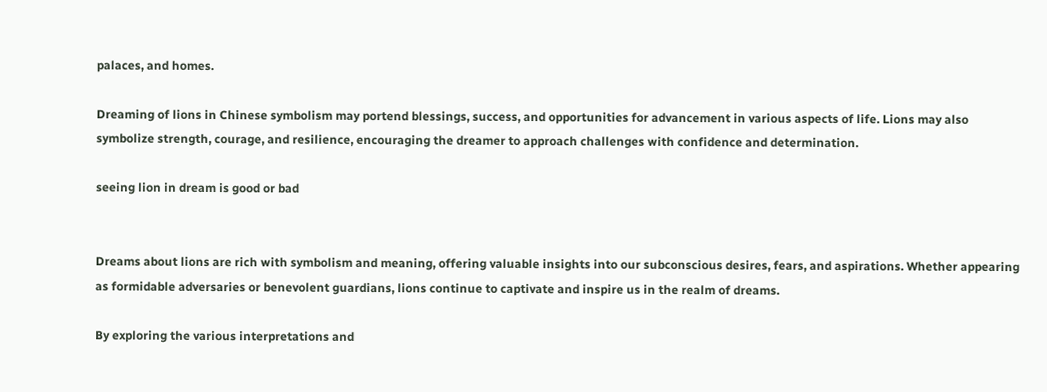palaces, and homes.

Dreaming of lions in Chinese symbolism may portend blessings, success, and opportunities for advancement in various aspects of life. Lions may also symbolize strength, courage, and resilience, encouraging the dreamer to approach challenges with confidence and determination.

seeing lion in dream is good or bad


Dreams about lions are rich with symbolism and meaning, offering valuable insights into our subconscious desires, fears, and aspirations. Whether appearing as formidable adversaries or benevolent guardians, lions continue to captivate and inspire us in the realm of dreams.

By exploring the various interpretations and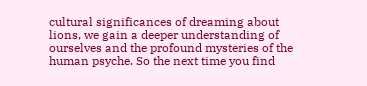cultural significances of dreaming about lions, we gain a deeper understanding of ourselves and the profound mysteries of the human psyche. So the next time you find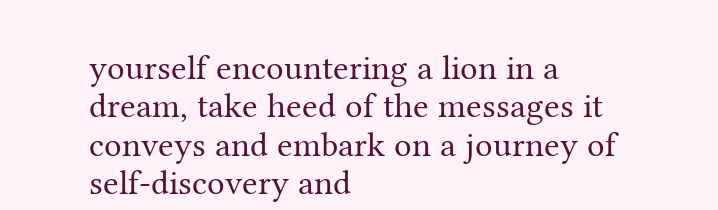yourself encountering a lion in a dream, take heed of the messages it conveys and embark on a journey of self-discovery and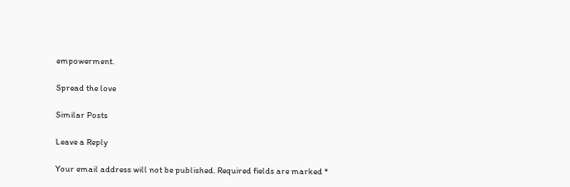empowerment.

Spread the love

Similar Posts

Leave a Reply

Your email address will not be published. Required fields are marked *